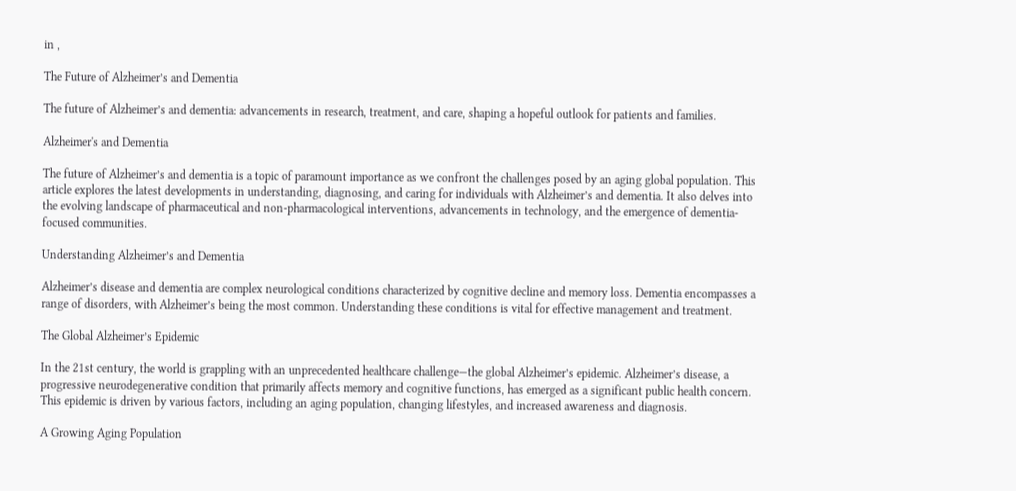in ,

The Future of Alzheimer’s and Dementia

The future of Alzheimer’s and dementia: advancements in research, treatment, and care, shaping a hopeful outlook for patients and families.

Alzheimer's and Dementia

The future of Alzheimer’s and dementia is a topic of paramount importance as we confront the challenges posed by an aging global population. This article explores the latest developments in understanding, diagnosing, and caring for individuals with Alzheimer’s and dementia. It also delves into the evolving landscape of pharmaceutical and non-pharmacological interventions, advancements in technology, and the emergence of dementia-focused communities.

Understanding Alzheimer’s and Dementia

Alzheimer’s disease and dementia are complex neurological conditions characterized by cognitive decline and memory loss. Dementia encompasses a range of disorders, with Alzheimer’s being the most common. Understanding these conditions is vital for effective management and treatment.

The Global Alzheimer’s Epidemic

In the 21st century, the world is grappling with an unprecedented healthcare challenge—the global Alzheimer’s epidemic. Alzheimer’s disease, a progressive neurodegenerative condition that primarily affects memory and cognitive functions, has emerged as a significant public health concern. This epidemic is driven by various factors, including an aging population, changing lifestyles, and increased awareness and diagnosis.

A Growing Aging Population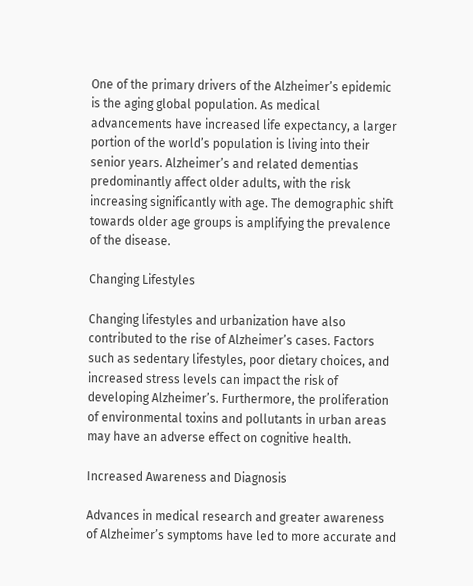One of the primary drivers of the Alzheimer’s epidemic is the aging global population. As medical advancements have increased life expectancy, a larger portion of the world’s population is living into their senior years. Alzheimer’s and related dementias predominantly affect older adults, with the risk increasing significantly with age. The demographic shift towards older age groups is amplifying the prevalence of the disease.

Changing Lifestyles

Changing lifestyles and urbanization have also contributed to the rise of Alzheimer’s cases. Factors such as sedentary lifestyles, poor dietary choices, and increased stress levels can impact the risk of developing Alzheimer’s. Furthermore, the proliferation of environmental toxins and pollutants in urban areas may have an adverse effect on cognitive health.

Increased Awareness and Diagnosis

Advances in medical research and greater awareness of Alzheimer’s symptoms have led to more accurate and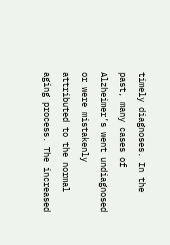timely diagnoses. In the past, many cases of Alzheimer’s went undiagnosed or were mistakenly attributed to the normal aging process. The increased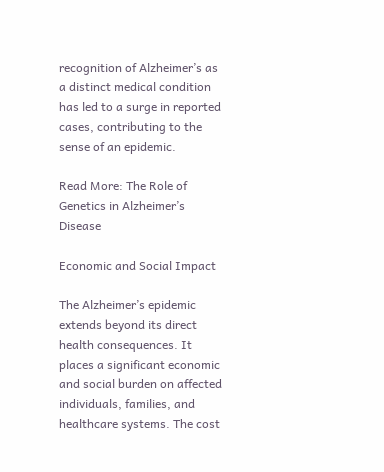recognition of Alzheimer’s as a distinct medical condition has led to a surge in reported cases, contributing to the sense of an epidemic.

Read More: The Role of Genetics in Alzheimer’s Disease

Economic and Social Impact

The Alzheimer’s epidemic extends beyond its direct health consequences. It places a significant economic and social burden on affected individuals, families, and healthcare systems. The cost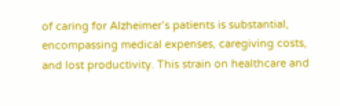of caring for Alzheimer’s patients is substantial, encompassing medical expenses, caregiving costs, and lost productivity. This strain on healthcare and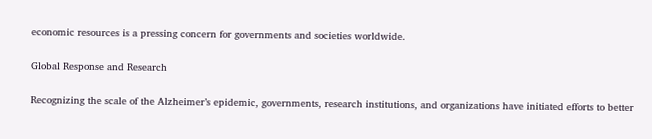economic resources is a pressing concern for governments and societies worldwide.

Global Response and Research

Recognizing the scale of the Alzheimer’s epidemic, governments, research institutions, and organizations have initiated efforts to better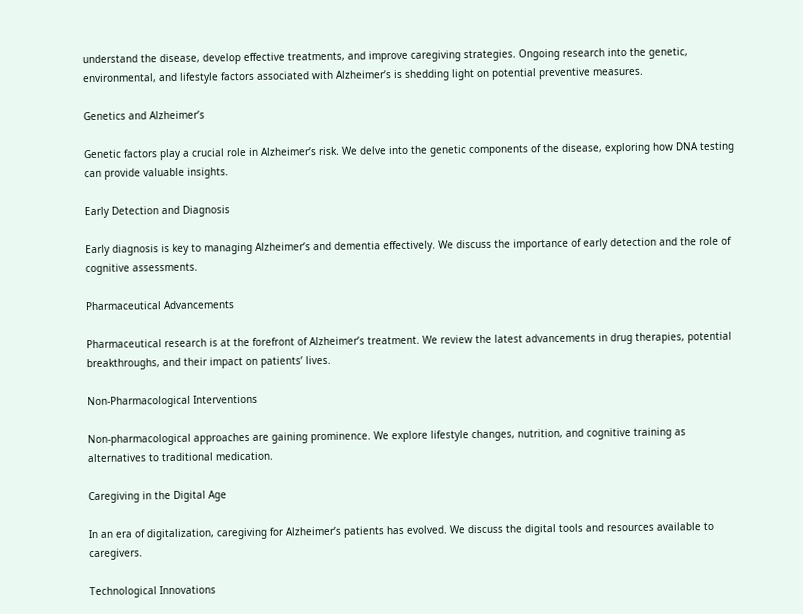understand the disease, develop effective treatments, and improve caregiving strategies. Ongoing research into the genetic, environmental, and lifestyle factors associated with Alzheimer’s is shedding light on potential preventive measures.

Genetics and Alzheimer’s

Genetic factors play a crucial role in Alzheimer’s risk. We delve into the genetic components of the disease, exploring how DNA testing can provide valuable insights.

Early Detection and Diagnosis

Early diagnosis is key to managing Alzheimer’s and dementia effectively. We discuss the importance of early detection and the role of cognitive assessments.

Pharmaceutical Advancements

Pharmaceutical research is at the forefront of Alzheimer’s treatment. We review the latest advancements in drug therapies, potential breakthroughs, and their impact on patients’ lives.

Non-Pharmacological Interventions

Non-pharmacological approaches are gaining prominence. We explore lifestyle changes, nutrition, and cognitive training as alternatives to traditional medication.

Caregiving in the Digital Age

In an era of digitalization, caregiving for Alzheimer’s patients has evolved. We discuss the digital tools and resources available to caregivers.

Technological Innovations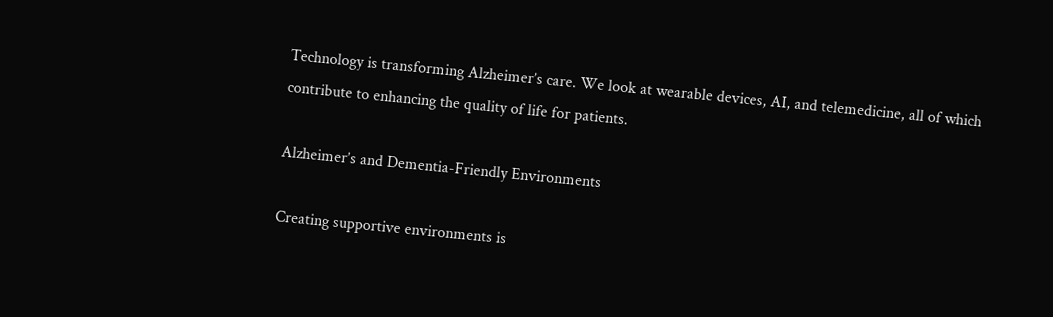Technology is transforming Alzheimer’s care. We look at wearable devices, AI, and telemedicine, all of which contribute to enhancing the quality of life for patients.

Alzheimer’s and Dementia-Friendly Environments

Creating supportive environments is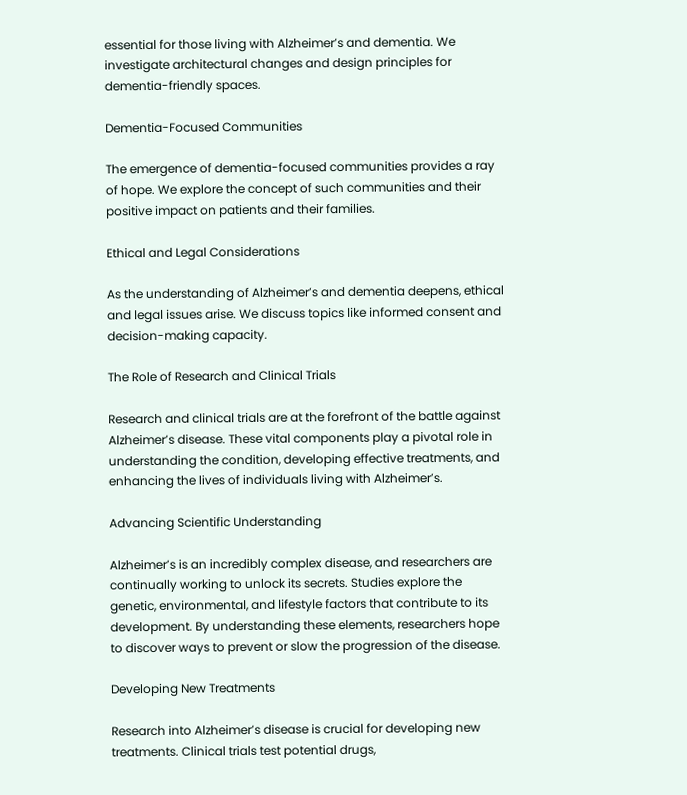essential for those living with Alzheimer’s and dementia. We investigate architectural changes and design principles for dementia-friendly spaces.

Dementia-Focused Communities

The emergence of dementia-focused communities provides a ray of hope. We explore the concept of such communities and their positive impact on patients and their families.

Ethical and Legal Considerations

As the understanding of Alzheimer’s and dementia deepens, ethical and legal issues arise. We discuss topics like informed consent and decision-making capacity.

The Role of Research and Clinical Trials

Research and clinical trials are at the forefront of the battle against Alzheimer’s disease. These vital components play a pivotal role in understanding the condition, developing effective treatments, and enhancing the lives of individuals living with Alzheimer’s.

Advancing Scientific Understanding

Alzheimer’s is an incredibly complex disease, and researchers are continually working to unlock its secrets. Studies explore the genetic, environmental, and lifestyle factors that contribute to its development. By understanding these elements, researchers hope to discover ways to prevent or slow the progression of the disease.

Developing New Treatments

Research into Alzheimer’s disease is crucial for developing new treatments. Clinical trials test potential drugs,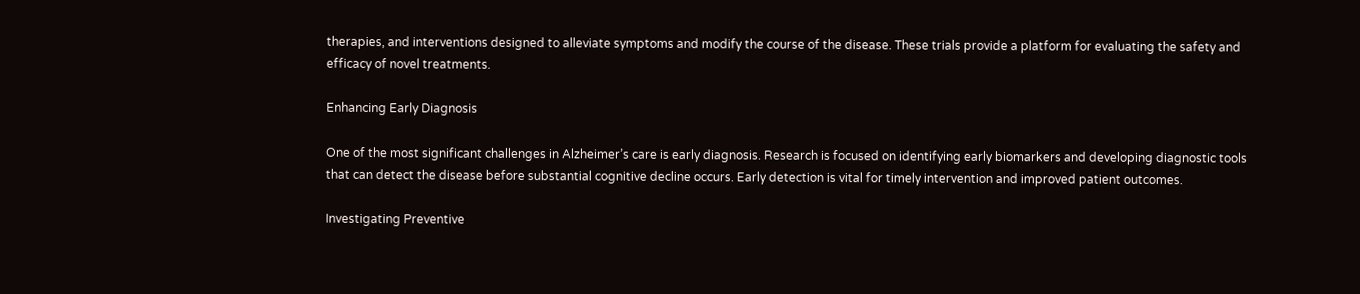therapies, and interventions designed to alleviate symptoms and modify the course of the disease. These trials provide a platform for evaluating the safety and efficacy of novel treatments.

Enhancing Early Diagnosis

One of the most significant challenges in Alzheimer’s care is early diagnosis. Research is focused on identifying early biomarkers and developing diagnostic tools that can detect the disease before substantial cognitive decline occurs. Early detection is vital for timely intervention and improved patient outcomes.

Investigating Preventive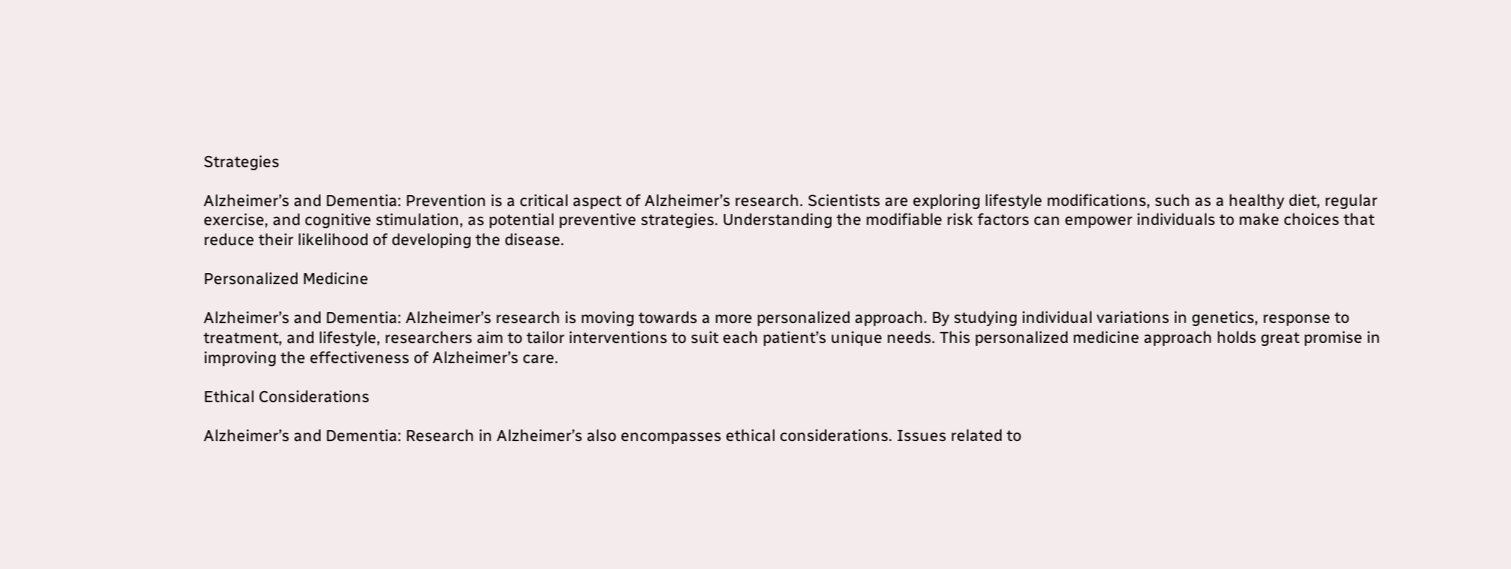Strategies

Alzheimer’s and Dementia: Prevention is a critical aspect of Alzheimer’s research. Scientists are exploring lifestyle modifications, such as a healthy diet, regular exercise, and cognitive stimulation, as potential preventive strategies. Understanding the modifiable risk factors can empower individuals to make choices that reduce their likelihood of developing the disease.

Personalized Medicine

Alzheimer’s and Dementia: Alzheimer’s research is moving towards a more personalized approach. By studying individual variations in genetics, response to treatment, and lifestyle, researchers aim to tailor interventions to suit each patient’s unique needs. This personalized medicine approach holds great promise in improving the effectiveness of Alzheimer’s care.

Ethical Considerations

Alzheimer’s and Dementia: Research in Alzheimer’s also encompasses ethical considerations. Issues related to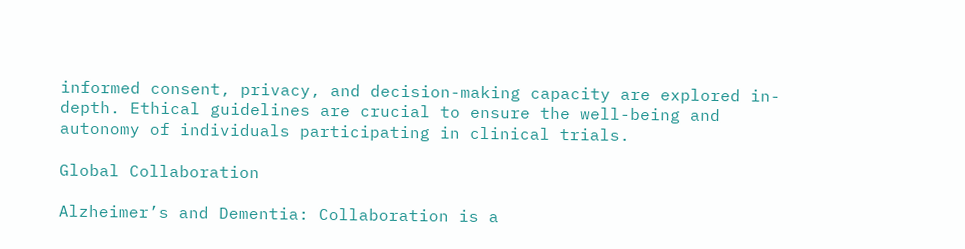informed consent, privacy, and decision-making capacity are explored in-depth. Ethical guidelines are crucial to ensure the well-being and autonomy of individuals participating in clinical trials.

Global Collaboration

Alzheimer’s and Dementia: Collaboration is a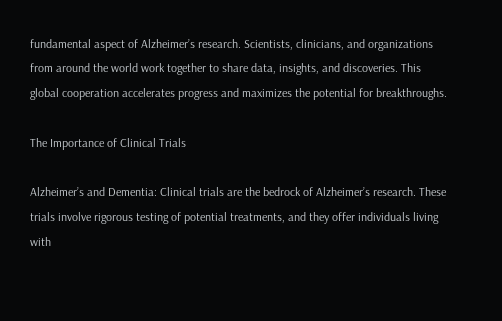fundamental aspect of Alzheimer’s research. Scientists, clinicians, and organizations from around the world work together to share data, insights, and discoveries. This global cooperation accelerates progress and maximizes the potential for breakthroughs.

The Importance of Clinical Trials

Alzheimer’s and Dementia: Clinical trials are the bedrock of Alzheimer’s research. These trials involve rigorous testing of potential treatments, and they offer individuals living with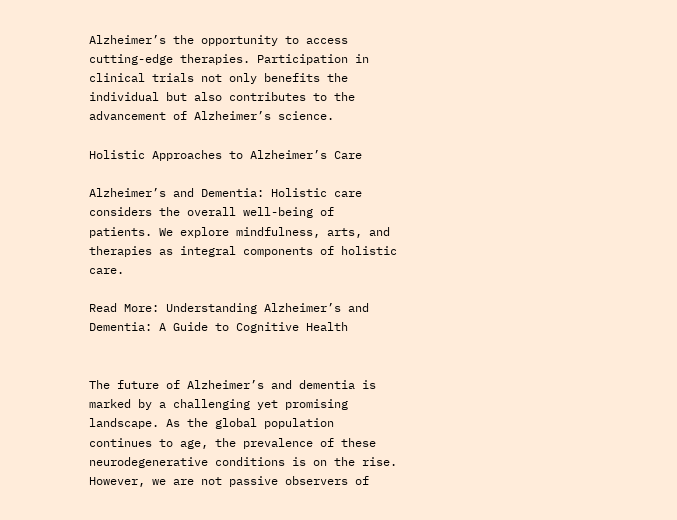Alzheimer’s the opportunity to access cutting-edge therapies. Participation in clinical trials not only benefits the individual but also contributes to the advancement of Alzheimer’s science.

Holistic Approaches to Alzheimer’s Care

Alzheimer’s and Dementia: Holistic care considers the overall well-being of patients. We explore mindfulness, arts, and therapies as integral components of holistic care.

Read More: Understanding Alzheimer’s and Dementia: A Guide to Cognitive Health


The future of Alzheimer’s and dementia is marked by a challenging yet promising landscape. As the global population continues to age, the prevalence of these neurodegenerative conditions is on the rise. However, we are not passive observers of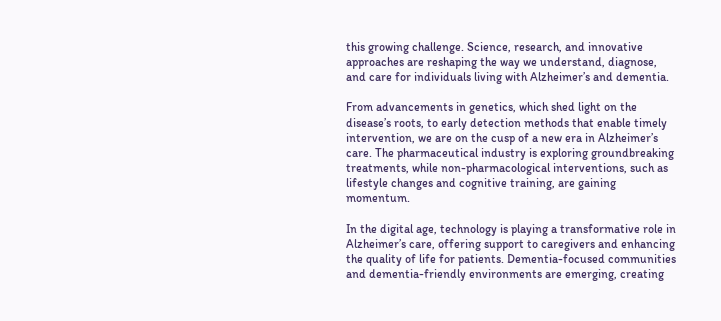this growing challenge. Science, research, and innovative approaches are reshaping the way we understand, diagnose, and care for individuals living with Alzheimer’s and dementia.

From advancements in genetics, which shed light on the disease’s roots, to early detection methods that enable timely intervention, we are on the cusp of a new era in Alzheimer’s care. The pharmaceutical industry is exploring groundbreaking treatments, while non-pharmacological interventions, such as lifestyle changes and cognitive training, are gaining momentum.

In the digital age, technology is playing a transformative role in Alzheimer’s care, offering support to caregivers and enhancing the quality of life for patients. Dementia-focused communities and dementia-friendly environments are emerging, creating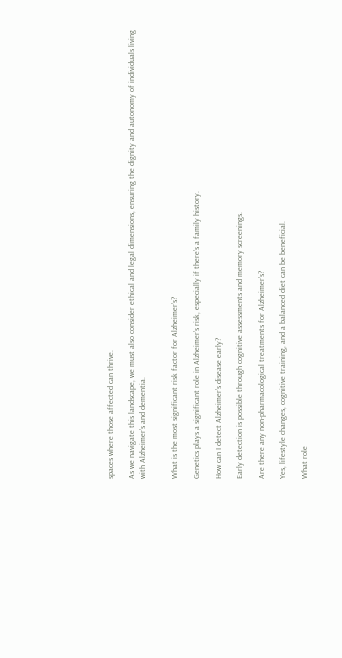spaces where those affected can thrive.

As we navigate this landscape, we must also consider ethical and legal dimensions, ensuring the dignity and autonomy of individuals living with Alzheimer’s and dementia.


What is the most significant risk factor for Alzheimer’s?

Genetics plays a significant role in Alzheimer’s risk, especially if there’s a family history.

How can I detect Alzheimer’s disease early?

Early detection is possible through cognitive assessments and memory screenings.

Are there any non-pharmacological treatments for Alzheimer’s?

Yes, lifestyle changes, cognitive training, and a balanced diet can be beneficial.

What role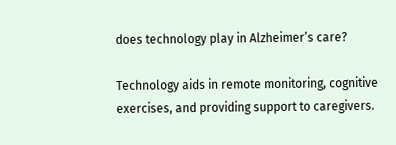does technology play in Alzheimer’s care?

Technology aids in remote monitoring, cognitive exercises, and providing support to caregivers.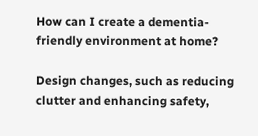How can I create a dementia-friendly environment at home?

Design changes, such as reducing clutter and enhancing safety,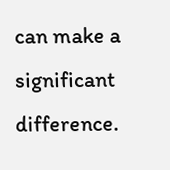can make a significant difference.